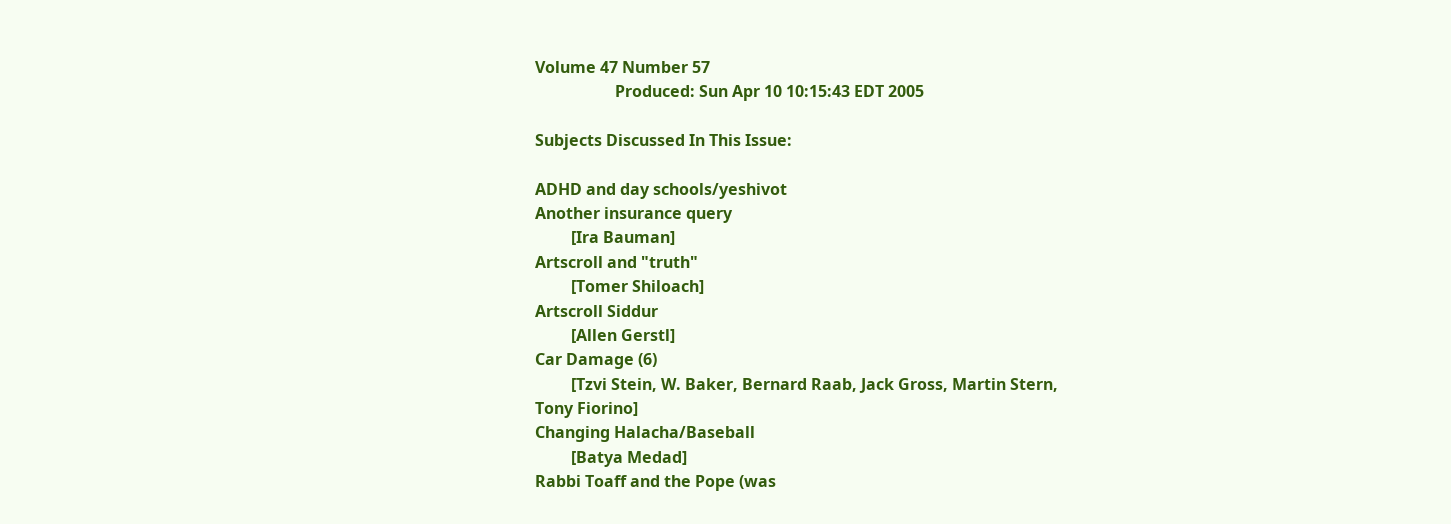Volume 47 Number 57
                    Produced: Sun Apr 10 10:15:43 EDT 2005

Subjects Discussed In This Issue:

ADHD and day schools/yeshivot
Another insurance query
         [Ira Bauman]
Artscroll and "truth"
         [Tomer Shiloach]
Artscroll Siddur
         [Allen Gerstl]
Car Damage (6)
         [Tzvi Stein, W. Baker, Bernard Raab, Jack Gross, Martin Stern,
Tony Fiorino]
Changing Halacha/Baseball
         [Batya Medad]
Rabbi Toaff and the Pope (was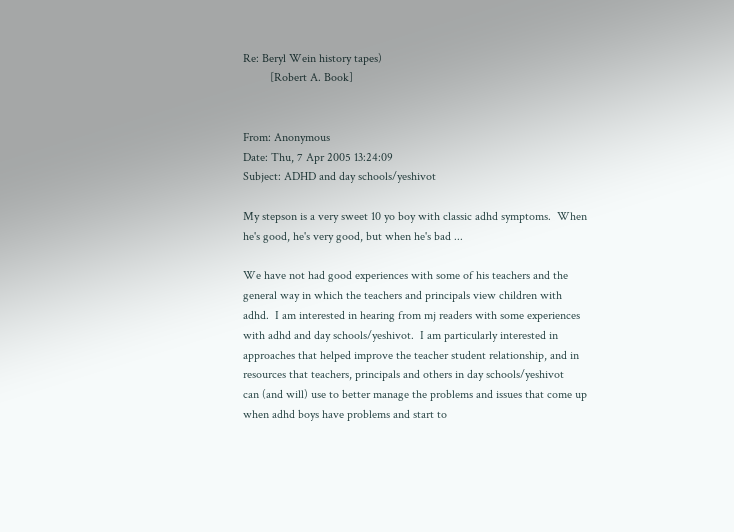Re: Beryl Wein history tapes)
         [Robert A. Book]


From: Anonymous
Date: Thu, 7 Apr 2005 13:24:09
Subject: ADHD and day schools/yeshivot

My stepson is a very sweet 10 yo boy with classic adhd symptoms.  When
he's good, he's very good, but when he's bad ...

We have not had good experiences with some of his teachers and the
general way in which the teachers and principals view children with
adhd.  I am interested in hearing from mj readers with some experiences
with adhd and day schools/yeshivot.  I am particularly interested in
approaches that helped improve the teacher student relationship, and in
resources that teachers, principals and others in day schools/yeshivot
can (and will) use to better manage the problems and issues that come up
when adhd boys have problems and start to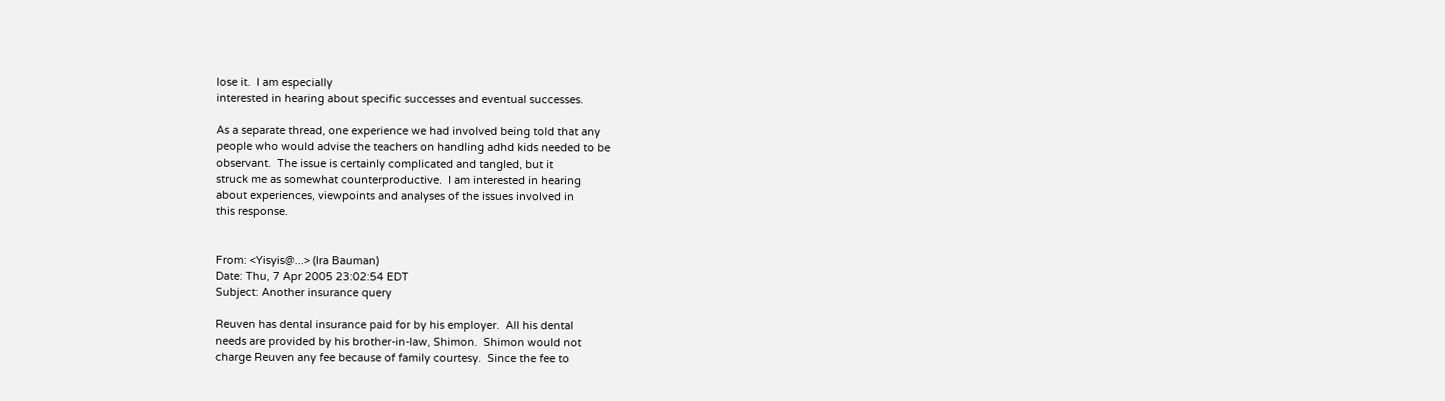lose it.  I am especially
interested in hearing about specific successes and eventual successes.

As a separate thread, one experience we had involved being told that any
people who would advise the teachers on handling adhd kids needed to be
observant.  The issue is certainly complicated and tangled, but it
struck me as somewhat counterproductive.  I am interested in hearing
about experiences, viewpoints and analyses of the issues involved in
this response.


From: <Yisyis@...> (Ira Bauman)
Date: Thu, 7 Apr 2005 23:02:54 EDT
Subject: Another insurance query

Reuven has dental insurance paid for by his employer.  All his dental
needs are provided by his brother-in-law, Shimon.  Shimon would not
charge Reuven any fee because of family courtesy.  Since the fee to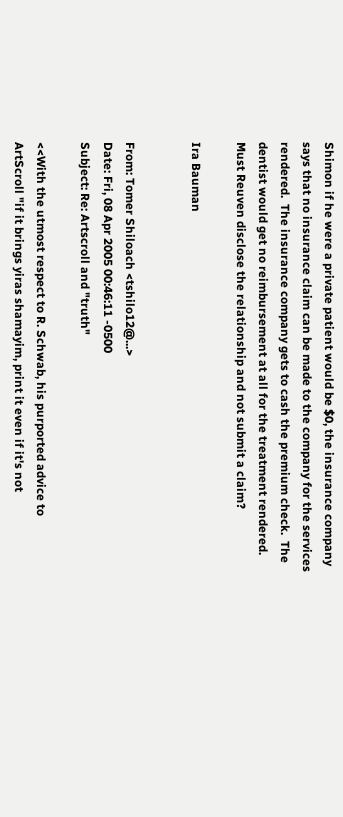Shimon if he were a private patient would be $0, the insurance company
says that no insurance claim can be made to the company for the services
rendered.  The insurance company gets to cash the premium check.  The
dentist would get no reimbursement at all for the treatment rendered.
Must Reuven disclose the relationship and not submit a claim?

Ira Bauman


From: Tomer Shiloach <tshilo12@...>
Date: Fri, 08 Apr 2005 00:46:11 -0500
Subject: Re: Artscroll and "truth"

<<With the utmost respect to R. Schwab, his purported advice to
ArtScroll "if it brings yiras shamayim, print it even if it's not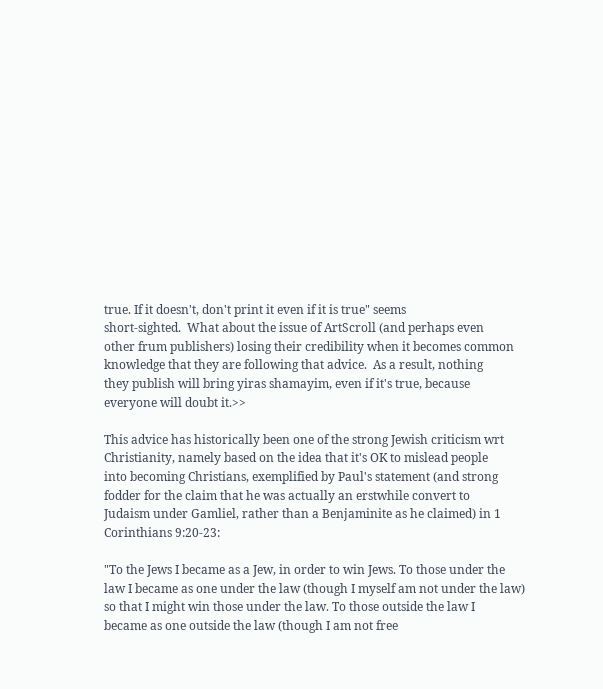true. If it doesn't, don't print it even if it is true" seems
short-sighted.  What about the issue of ArtScroll (and perhaps even
other frum publishers) losing their credibility when it becomes common
knowledge that they are following that advice.  As a result, nothing
they publish will bring yiras shamayim, even if it's true, because
everyone will doubt it.>>

This advice has historically been one of the strong Jewish criticism wrt
Christianity, namely based on the idea that it's OK to mislead people
into becoming Christians, exemplified by Paul's statement (and strong
fodder for the claim that he was actually an erstwhile convert to
Judaism under Gamliel, rather than a Benjaminite as he claimed) in 1
Corinthians 9:20-23:

"To the Jews I became as a Jew, in order to win Jews. To those under the
law I became as one under the law (though I myself am not under the law)
so that I might win those under the law. To those outside the law I
became as one outside the law (though I am not free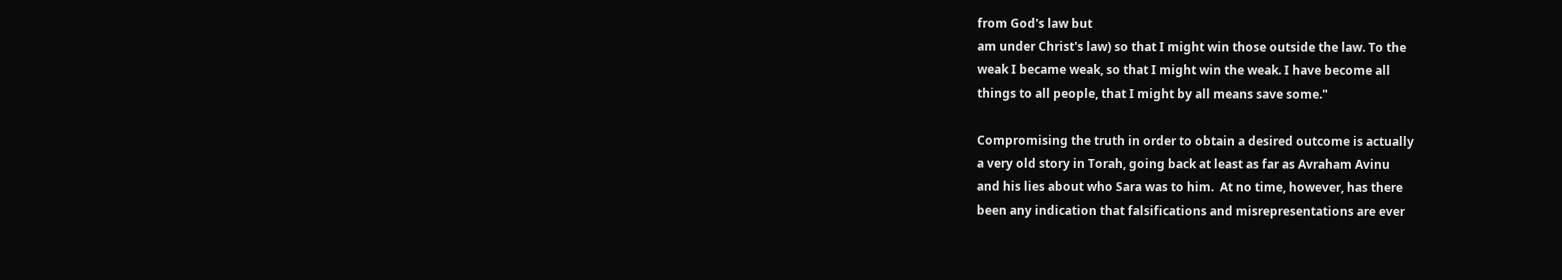from God's law but
am under Christ's law) so that I might win those outside the law. To the
weak I became weak, so that I might win the weak. I have become all
things to all people, that I might by all means save some."

Compromising the truth in order to obtain a desired outcome is actually
a very old story in Torah, going back at least as far as Avraham Avinu
and his lies about who Sara was to him.  At no time, however, has there
been any indication that falsifications and misrepresentations are ever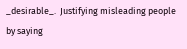_desirable_.  Justifying misleading people by saying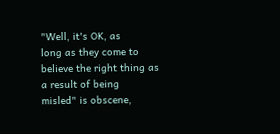"Well, it's OK, as
long as they come to believe the right thing as a result of being
misled" is obscene,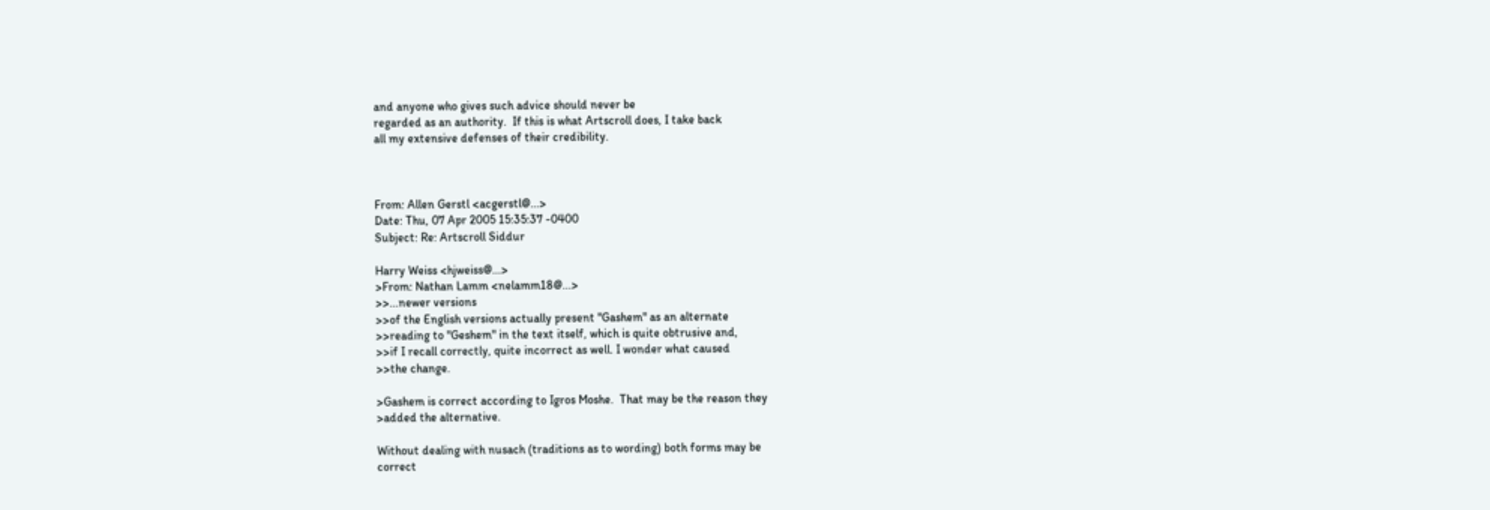and anyone who gives such advice should never be
regarded as an authority.  If this is what Artscroll does, I take back
all my extensive defenses of their credibility.



From: Allen Gerstl <acgerstl@...>
Date: Thu, 07 Apr 2005 15:35:37 -0400
Subject: Re: Artscroll Siddur

Harry Weiss <hjweiss@...>
>From: Nathan Lamm <nelamm18@...>
>>...newer versions
>>of the English versions actually present "Gashem" as an alternate
>>reading to "Geshem" in the text itself, which is quite obtrusive and,
>>if I recall correctly, quite incorrect as well. I wonder what caused
>>the change.

>Gashem is correct according to Igros Moshe.  That may be the reason they
>added the alternative.

Without dealing with nusach (traditions as to wording) both forms may be
correct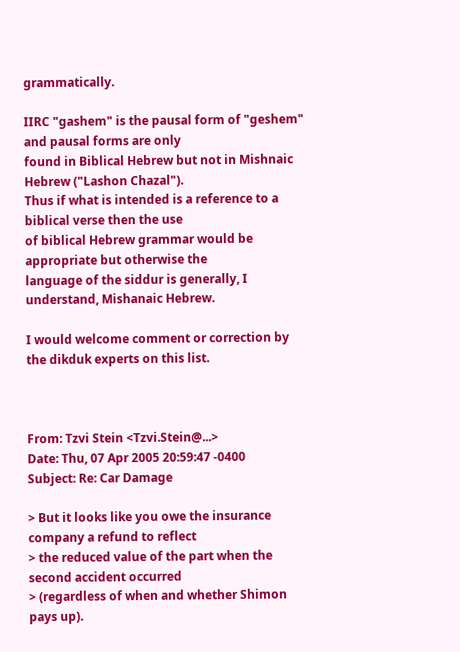grammatically.

IIRC "gashem" is the pausal form of "geshem" and pausal forms are only
found in Biblical Hebrew but not in Mishnaic Hebrew ("Lashon Chazal").
Thus if what is intended is a reference to a biblical verse then the use
of biblical Hebrew grammar would be appropriate but otherwise the
language of the siddur is generally, I understand, Mishanaic Hebrew.

I would welcome comment or correction by the dikduk experts on this list.



From: Tzvi Stein <Tzvi.Stein@...>
Date: Thu, 07 Apr 2005 20:59:47 -0400
Subject: Re: Car Damage

> But it looks like you owe the insurance company a refund to reflect
> the reduced value of the part when the second accident occurred
> (regardless of when and whether Shimon pays up).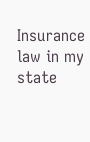Insurance law in my state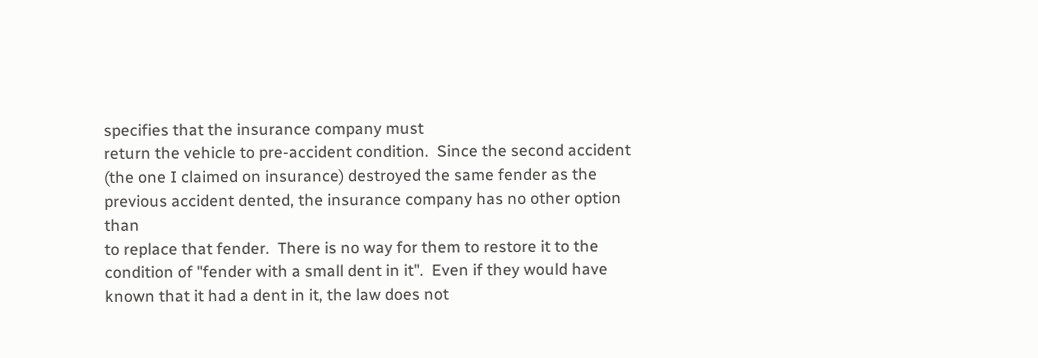specifies that the insurance company must
return the vehicle to pre-accident condition.  Since the second accident
(the one I claimed on insurance) destroyed the same fender as the
previous accident dented, the insurance company has no other option than
to replace that fender.  There is no way for them to restore it to the
condition of "fender with a small dent in it".  Even if they would have
known that it had a dent in it, the law does not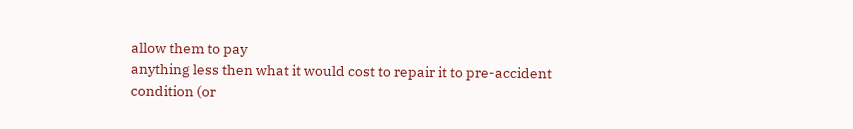allow them to pay
anything less then what it would cost to repair it to pre-accident
condition (or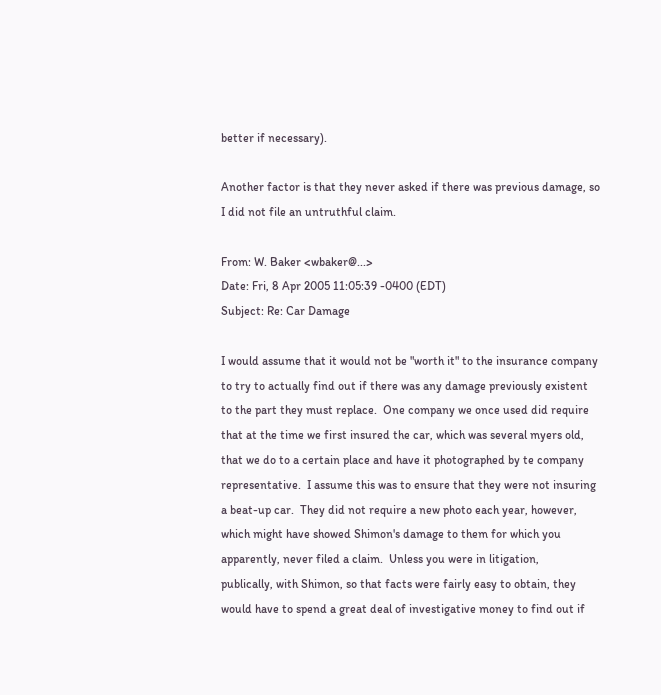better if necessary).

Another factor is that they never asked if there was previous damage, so
I did not file an untruthful claim.

From: W. Baker <wbaker@...>
Date: Fri, 8 Apr 2005 11:05:39 -0400 (EDT)
Subject: Re: Car Damage

I would assume that it would not be "worth it" to the insurance company
to try to actually find out if there was any damage previously existent
to the part they must replace.  One company we once used did require
that at the time we first insured the car, which was several myers old,
that we do to a certain place and have it photographed by te company
representative.  I assume this was to ensure that they were not insuring
a beat-up car.  They did not require a new photo each year, however,
which might have showed Shimon's damage to them for which you
apparently, never filed a claim.  Unless you were in litigation,
publically, with Shimon, so that facts were fairly easy to obtain, they
would have to spend a great deal of investigative money to find out if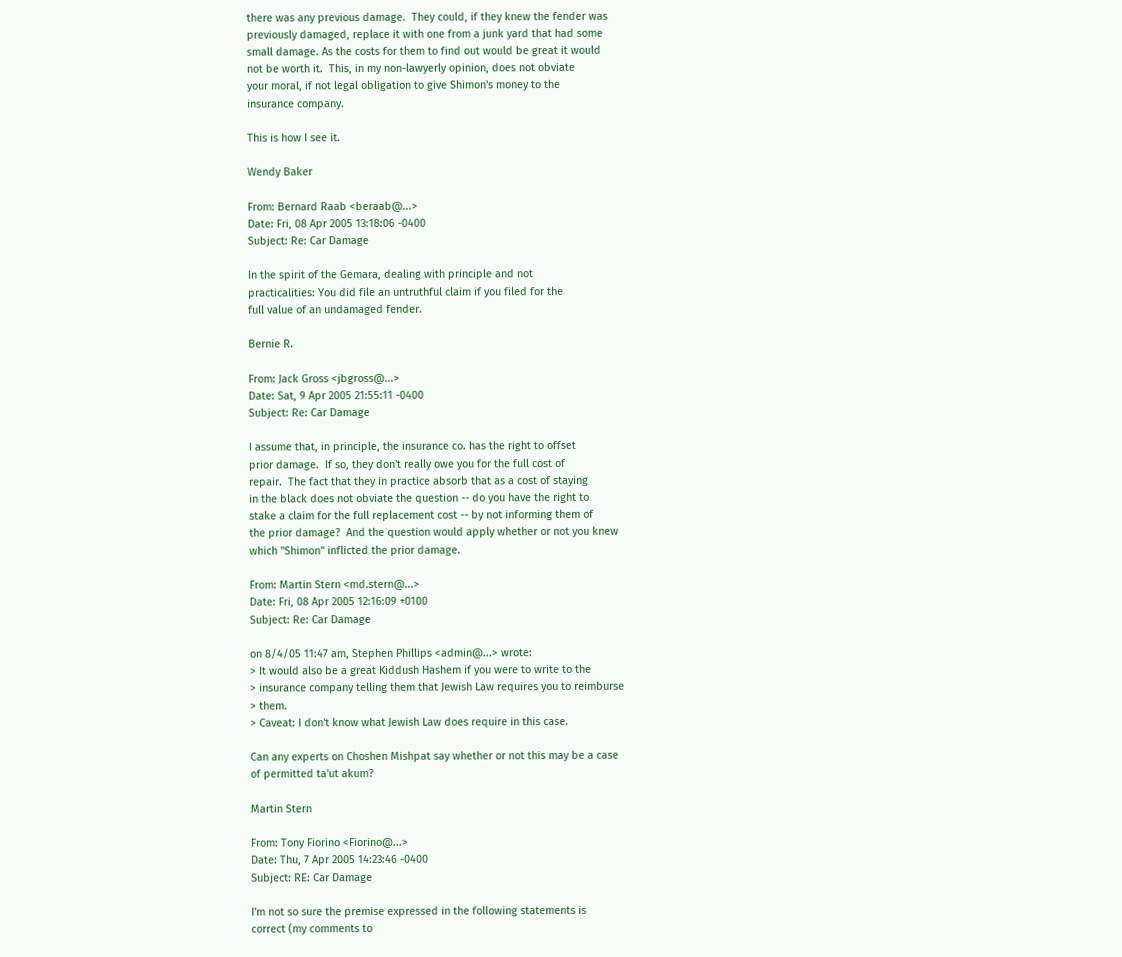there was any previous damage.  They could, if they knew the fender was
previously damaged, replace it with one from a junk yard that had some
small damage. As the costs for them to find out would be great it would
not be worth it.  This, in my non-lawyerly opinion, does not obviate
your moral, if not legal obligation to give Shimon's money to the
insurance company.

This is how I see it.

Wendy Baker

From: Bernard Raab <beraab@...>
Date: Fri, 08 Apr 2005 13:18:06 -0400
Subject: Re: Car Damage

In the spirit of the Gemara, dealing with principle and not
practicalities: You did file an untruthful claim if you filed for the
full value of an undamaged fender.

Bernie R.

From: Jack Gross <jbgross@...>
Date: Sat, 9 Apr 2005 21:55:11 -0400
Subject: Re: Car Damage

I assume that, in principle, the insurance co. has the right to offset
prior damage.  If so, they don't really owe you for the full cost of
repair.  The fact that they in practice absorb that as a cost of staying
in the black does not obviate the question -- do you have the right to
stake a claim for the full replacement cost -- by not informing them of
the prior damage?  And the question would apply whether or not you knew
which "Shimon" inflicted the prior damage.

From: Martin Stern <md.stern@...>
Date: Fri, 08 Apr 2005 12:16:09 +0100
Subject: Re: Car Damage

on 8/4/05 11:47 am, Stephen Phillips <admin@...> wrote:
> It would also be a great Kiddush Hashem if you were to write to the
> insurance company telling them that Jewish Law requires you to reimburse
> them.
> Caveat: I don't know what Jewish Law does require in this case.

Can any experts on Choshen Mishpat say whether or not this may be a case
of permitted ta'ut akum?

Martin Stern

From: Tony Fiorino <Fiorino@...>
Date: Thu, 7 Apr 2005 14:23:46 -0400
Subject: RE: Car Damage

I'm not so sure the premise expressed in the following statements is
correct (my comments to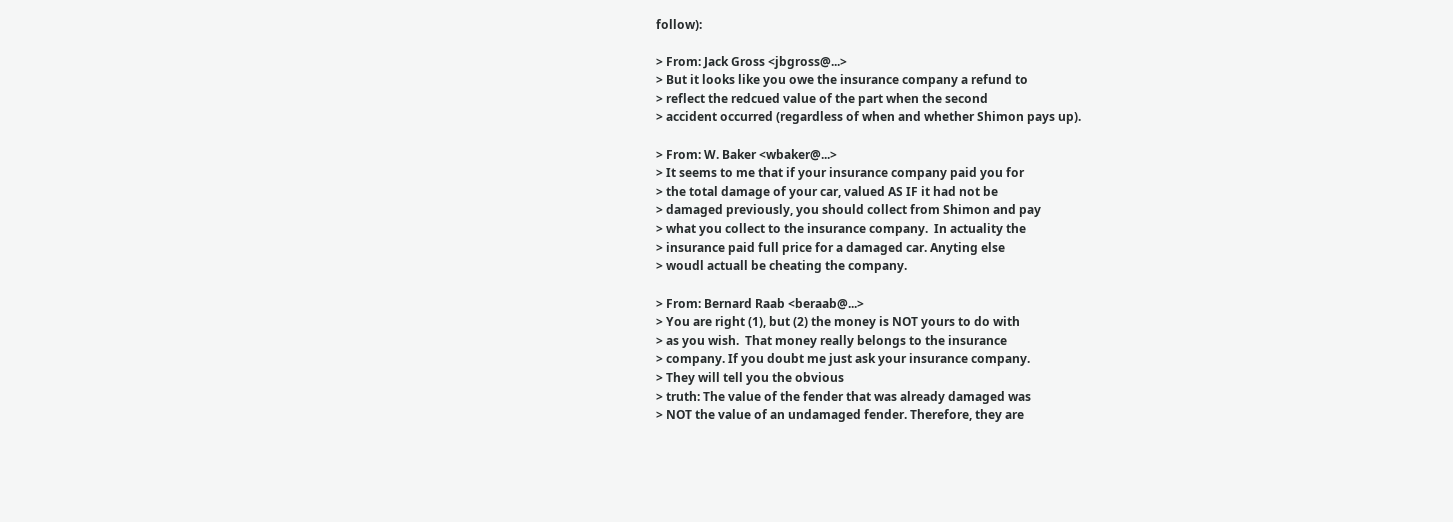follow):

> From: Jack Gross <jbgross@...>
> But it looks like you owe the insurance company a refund to
> reflect the redcued value of the part when the second
> accident occurred (regardless of when and whether Shimon pays up).

> From: W. Baker <wbaker@...>
> It seems to me that if your insurance company paid you for
> the total damage of your car, valued AS IF it had not be
> damaged previously, you should collect from Shimon and pay
> what you collect to the insurance company.  In actuality the
> insurance paid full price for a damaged car. Anyting else
> woudl actuall be cheating the company.

> From: Bernard Raab <beraab@...>
> You are right (1), but (2) the money is NOT yours to do with
> as you wish.  That money really belongs to the insurance
> company. If you doubt me just ask your insurance company.
> They will tell you the obvious
> truth: The value of the fender that was already damaged was
> NOT the value of an undamaged fender. Therefore, they are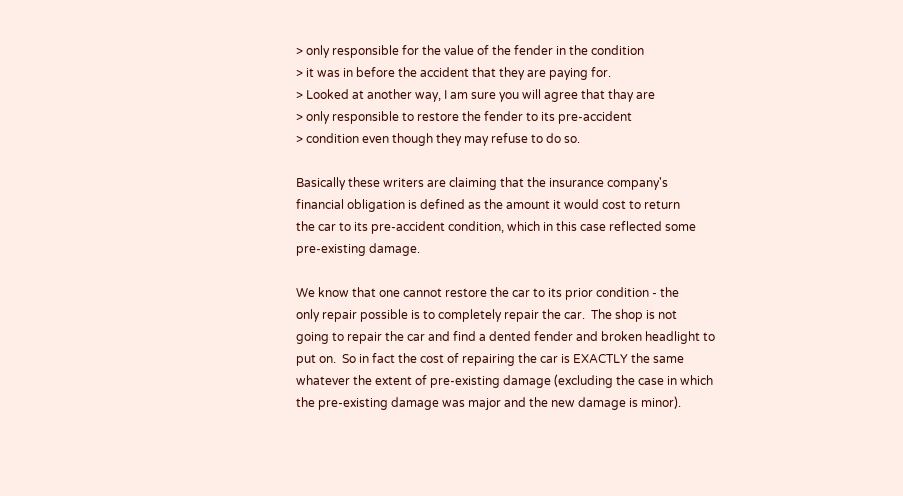> only responsible for the value of the fender in the condition
> it was in before the accident that they are paying for.
> Looked at another way, I am sure you will agree that thay are
> only responsible to restore the fender to its pre-accident
> condition even though they may refuse to do so.

Basically these writers are claiming that the insurance company's
financial obligation is defined as the amount it would cost to return
the car to its pre-accident condition, which in this case reflected some
pre-existing damage.

We know that one cannot restore the car to its prior condition - the
only repair possible is to completely repair the car.  The shop is not
going to repair the car and find a dented fender and broken headlight to
put on.  So in fact the cost of repairing the car is EXACTLY the same
whatever the extent of pre-existing damage (excluding the case in which
the pre-existing damage was major and the new damage is minor).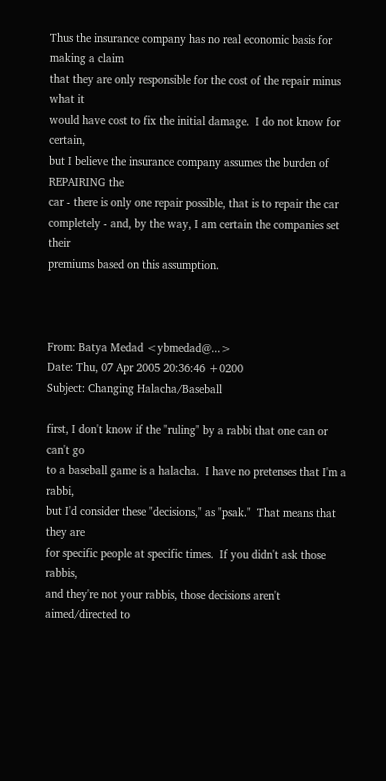Thus the insurance company has no real economic basis for making a claim
that they are only responsible for the cost of the repair minus what it
would have cost to fix the initial damage.  I do not know for certain,
but I believe the insurance company assumes the burden of REPAIRING the
car - there is only one repair possible, that is to repair the car
completely - and, by the way, I am certain the companies set their
premiums based on this assumption.



From: Batya Medad <ybmedad@...>
Date: Thu, 07 Apr 2005 20:36:46 +0200
Subject: Changing Halacha/Baseball

first, I don't know if the "ruling" by a rabbi that one can or can't go
to a baseball game is a halacha.  I have no pretenses that I'm a rabbi,
but I'd consider these "decisions," as "psak."  That means that they are
for specific people at specific times.  If you didn't ask those rabbis,
and they're not your rabbis, those decisions aren't aimed/directed to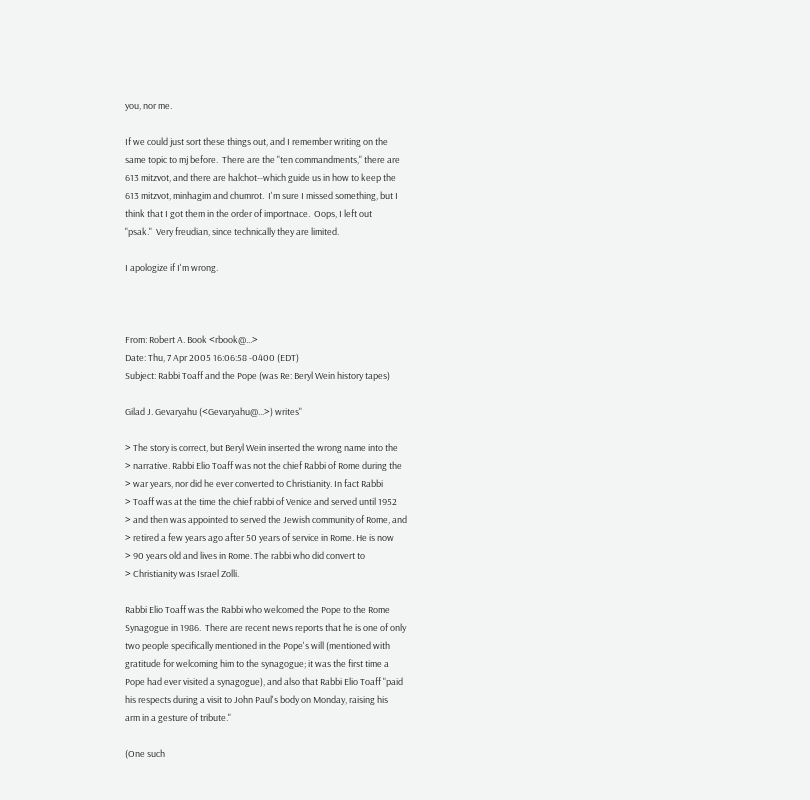you, nor me.

If we could just sort these things out, and I remember writing on the
same topic to mj before.  There are the "ten commandments," there are
613 mitzvot, and there are halchot--which guide us in how to keep the
613 mitzvot, minhagim and chumrot.  I'm sure I missed something, but I
think that I got them in the order of importnace.  Oops, I left out
"psak."  Very freudian, since technically they are limited.

I apologize if I'm wrong.



From: Robert A. Book <rbook@...>
Date: Thu, 7 Apr 2005 16:06:58 -0400 (EDT)
Subject: Rabbi Toaff and the Pope (was Re: Beryl Wein history tapes)

Gilad J. Gevaryahu (<Gevaryahu@...>) writes"

> The story is correct, but Beryl Wein inserted the wrong name into the
> narrative. Rabbi Elio Toaff was not the chief Rabbi of Rome during the
> war years, nor did he ever converted to Christianity. In fact Rabbi
> Toaff was at the time the chief rabbi of Venice and served until 1952
> and then was appointed to served the Jewish community of Rome, and
> retired a few years ago after 50 years of service in Rome. He is now
> 90 years old and lives in Rome. The rabbi who did convert to
> Christianity was Israel Zolli.

Rabbi Elio Toaff was the Rabbi who welcomed the Pope to the Rome
Synagogue in 1986.  There are recent news reports that he is one of only
two people specifically mentioned in the Pope's will (mentioned with
gratitude for welcoming him to the synagogue; it was the first time a
Pope had ever visited a synagogue), and also that Rabbi Elio Toaff "paid
his respects during a visit to John Paul's body on Monday, raising his
arm in a gesture of tribute."

(One such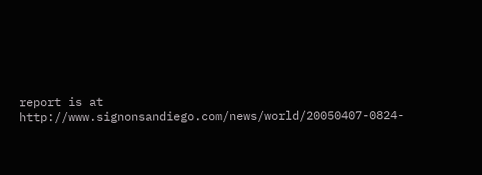report is at
http://www.signonsandiego.com/news/world/20050407-0824-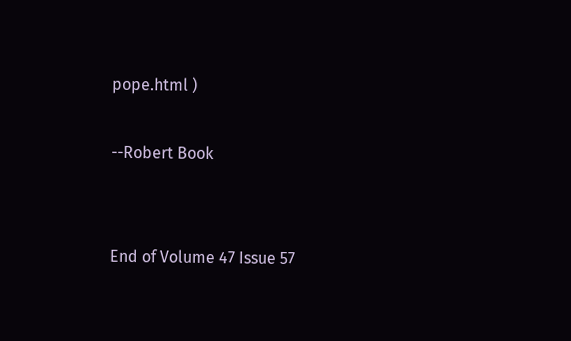pope.html )

--Robert Book


End of Volume 47 Issue 57